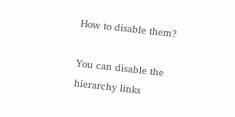How to disable them?

You can disable the hierarchy links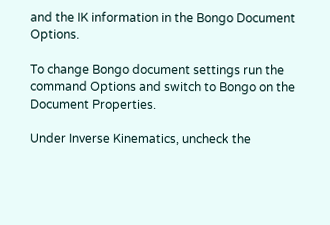and the IK information in the Bongo Document Options.

To change Bongo document settings run the command Options and switch to Bongo on the Document Properties.

Under Inverse Kinematics, uncheck the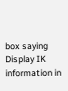box saying Display IK information in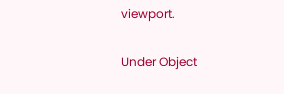viewport.

Under Object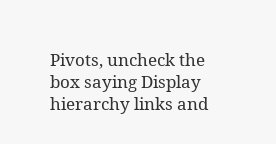Pivots, uncheck the box saying Display hierarchy links and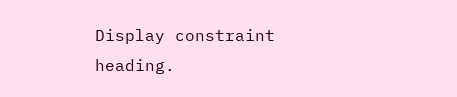Display constraint heading.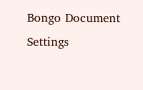Bongo Document Settings